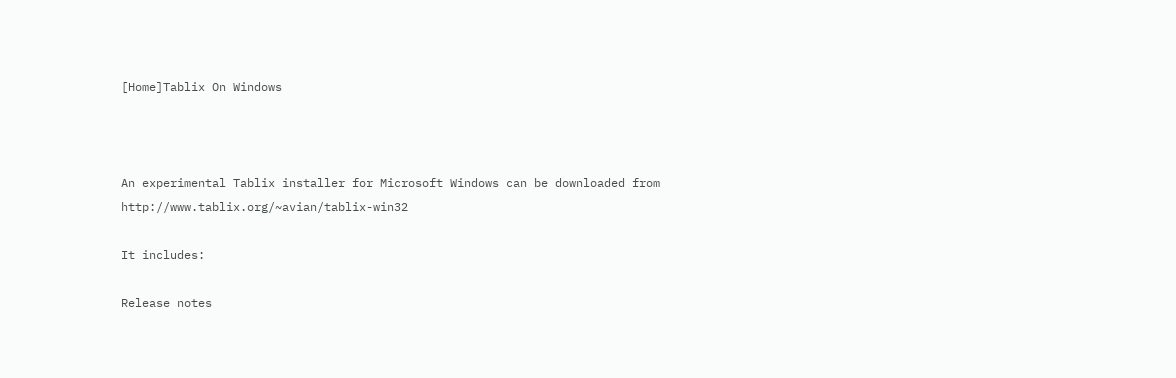[Home]Tablix On Windows



An experimental Tablix installer for Microsoft Windows can be downloaded from http://www.tablix.org/~avian/tablix-win32

It includes:

Release notes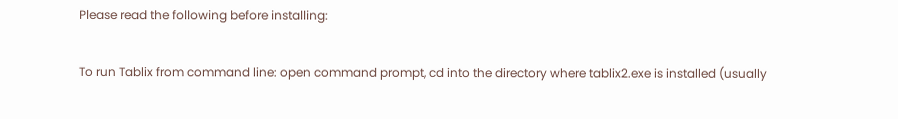Please read the following before installing:

To run Tablix from command line: open command prompt, cd into the directory where tablix2.exe is installed (usually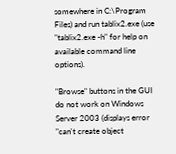somewhere in C:\Program Files) and run tablix2.exe (use "tablix2.exe -h" for help on available command line options).

"Browse" buttons in the GUI do not work on Windows Server 2003 (displays error "can't create object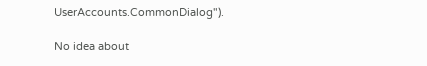UserAccounts.CommonDialog").

No idea about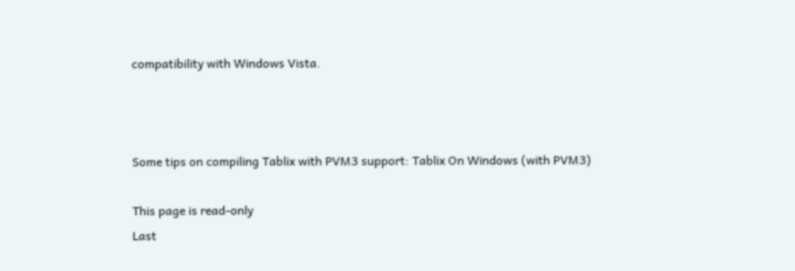compatibility with Windows Vista.



Some tips on compiling Tablix with PVM3 support: Tablix On Windows (with PVM3)

This page is read-only
Last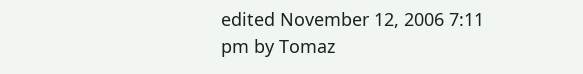edited November 12, 2006 7:11 pm by Tomaz